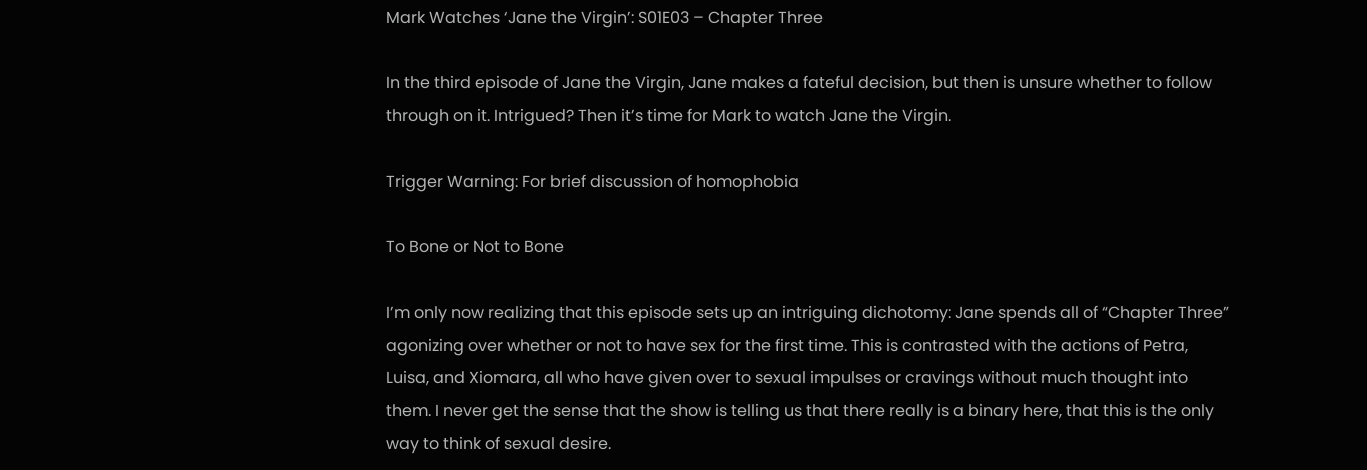Mark Watches ‘Jane the Virgin’: S01E03 – Chapter Three

In the third episode of Jane the Virgin, Jane makes a fateful decision, but then is unsure whether to follow through on it. Intrigued? Then it’s time for Mark to watch Jane the Virgin.

Trigger Warning: For brief discussion of homophobia

To Bone or Not to Bone

I’m only now realizing that this episode sets up an intriguing dichotomy: Jane spends all of “Chapter Three” agonizing over whether or not to have sex for the first time. This is contrasted with the actions of Petra, Luisa, and Xiomara, all who have given over to sexual impulses or cravings without much thought into them. I never get the sense that the show is telling us that there really is a binary here, that this is the only way to think of sexual desire.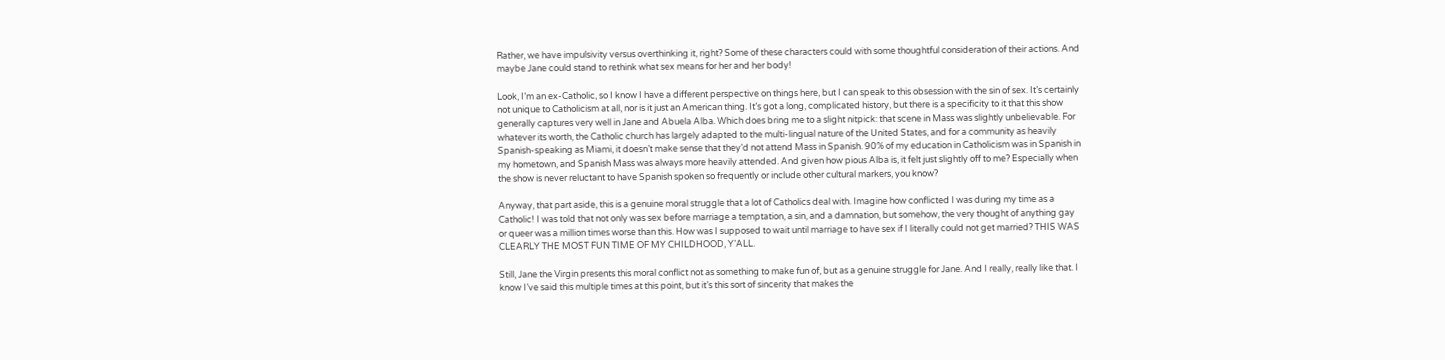Rather, we have impulsivity versus overthinking it, right? Some of these characters could with some thoughtful consideration of their actions. And maybe Jane could stand to rethink what sex means for her and her body!

Look, I’m an ex-Catholic, so I know I have a different perspective on things here, but I can speak to this obsession with the sin of sex. It’s certainly not unique to Catholicism at all, nor is it just an American thing. It’s got a long, complicated history, but there is a specificity to it that this show generally captures very well in Jane and Abuela Alba. Which does bring me to a slight nitpick: that scene in Mass was slightly unbelievable. For whatever its worth, the Catholic church has largely adapted to the multi-lingual nature of the United States, and for a community as heavily Spanish-speaking as Miami, it doesn’t make sense that they’d not attend Mass in Spanish. 90% of my education in Catholicism was in Spanish in my hometown, and Spanish Mass was always more heavily attended. And given how pious Alba is, it felt just slightly off to me? Especially when the show is never reluctant to have Spanish spoken so frequently or include other cultural markers, you know?

Anyway, that part aside, this is a genuine moral struggle that a lot of Catholics deal with. Imagine how conflicted I was during my time as a Catholic! I was told that not only was sex before marriage a temptation, a sin, and a damnation, but somehow, the very thought of anything gay or queer was a million times worse than this. How was I supposed to wait until marriage to have sex if I literally could not get married? THIS WAS CLEARLY THE MOST FUN TIME OF MY CHILDHOOD, Y’ALL.

Still, Jane the Virgin presents this moral conflict not as something to make fun of, but as a genuine struggle for Jane. And I really, really like that. I know I’ve said this multiple times at this point, but it’s this sort of sincerity that makes the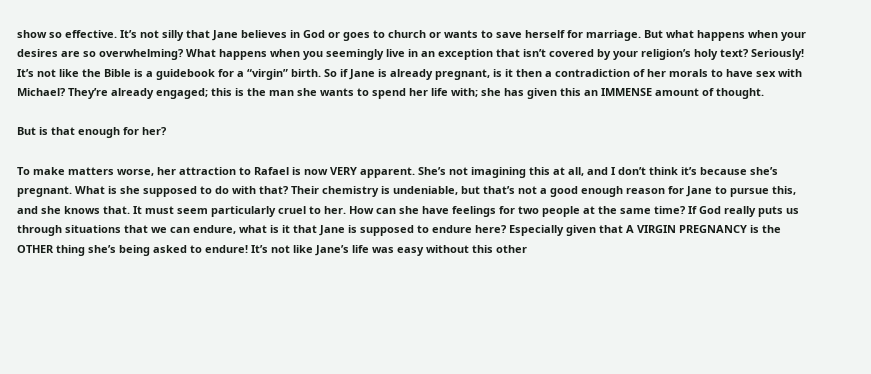show so effective. It’s not silly that Jane believes in God or goes to church or wants to save herself for marriage. But what happens when your desires are so overwhelming? What happens when you seemingly live in an exception that isn’t covered by your religion’s holy text? Seriously! It’s not like the Bible is a guidebook for a “virgin” birth. So if Jane is already pregnant, is it then a contradiction of her morals to have sex with Michael? They’re already engaged; this is the man she wants to spend her life with; she has given this an IMMENSE amount of thought.

But is that enough for her?

To make matters worse, her attraction to Rafael is now VERY apparent. She’s not imagining this at all, and I don’t think it’s because she’s pregnant. What is she supposed to do with that? Their chemistry is undeniable, but that’s not a good enough reason for Jane to pursue this, and she knows that. It must seem particularly cruel to her. How can she have feelings for two people at the same time? If God really puts us through situations that we can endure, what is it that Jane is supposed to endure here? Especially given that A VIRGIN PREGNANCY is the OTHER thing she’s being asked to endure! It’s not like Jane’s life was easy without this other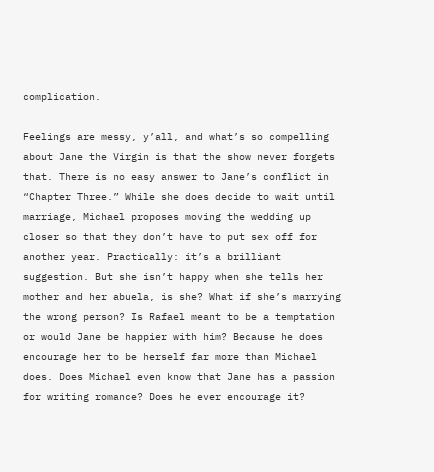complication.

Feelings are messy, y’all, and what’s so compelling about Jane the Virgin is that the show never forgets that. There is no easy answer to Jane’s conflict in “Chapter Three.” While she does decide to wait until marriage, Michael proposes moving the wedding up closer so that they don’t have to put sex off for another year. Practically: it’s a brilliant suggestion. But she isn’t happy when she tells her mother and her abuela, is she? What if she’s marrying the wrong person? Is Rafael meant to be a temptation or would Jane be happier with him? Because he does encourage her to be herself far more than Michael does. Does Michael even know that Jane has a passion for writing romance? Does he ever encourage it?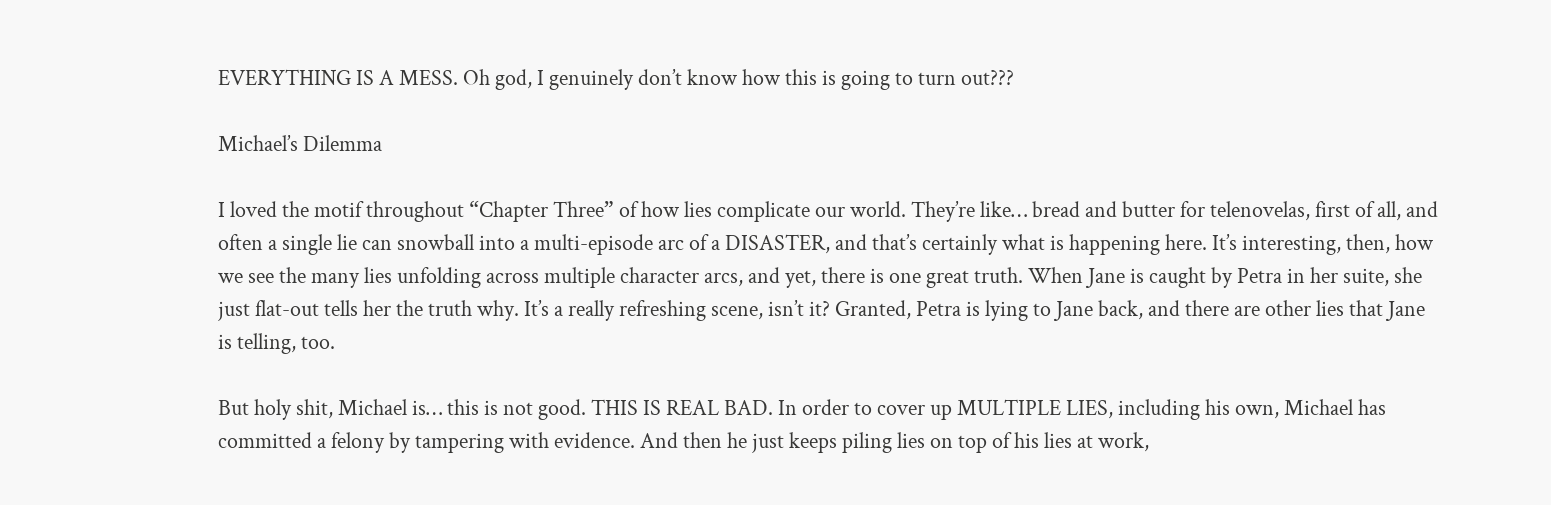EVERYTHING IS A MESS. Oh god, I genuinely don’t know how this is going to turn out???

Michael’s Dilemma

I loved the motif throughout “Chapter Three” of how lies complicate our world. They’re like… bread and butter for telenovelas, first of all, and often a single lie can snowball into a multi-episode arc of a DISASTER, and that’s certainly what is happening here. It’s interesting, then, how we see the many lies unfolding across multiple character arcs, and yet, there is one great truth. When Jane is caught by Petra in her suite, she just flat-out tells her the truth why. It’s a really refreshing scene, isn’t it? Granted, Petra is lying to Jane back, and there are other lies that Jane is telling, too.

But holy shit, Michael is… this is not good. THIS IS REAL BAD. In order to cover up MULTIPLE LIES, including his own, Michael has committed a felony by tampering with evidence. And then he just keeps piling lies on top of his lies at work,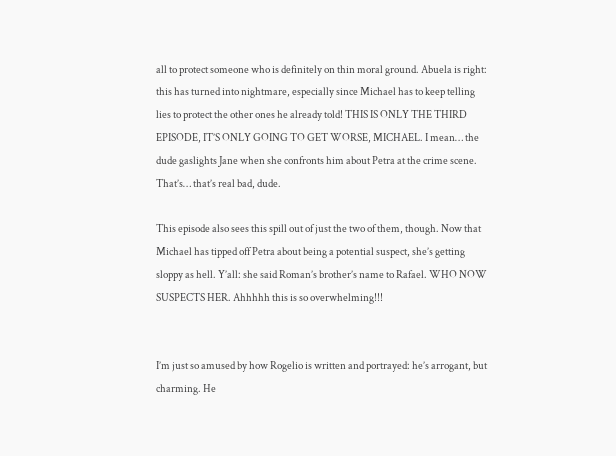all to protect someone who is definitely on thin moral ground. Abuela is right: this has turned into nightmare, especially since Michael has to keep telling lies to protect the other ones he already told! THIS IS ONLY THE THIRD EPISODE, IT’S ONLY GOING TO GET WORSE, MICHAEL. I mean… the dude gaslights Jane when she confronts him about Petra at the crime scene. That’s… that’s real bad, dude.

This episode also sees this spill out of just the two of them, though. Now that Michael has tipped off Petra about being a potential suspect, she’s getting sloppy as hell. Y’all: she said Roman’s brother’s name to Rafael. WHO NOW SUSPECTS HER. Ahhhhh this is so overwhelming!!!


I’m just so amused by how Rogelio is written and portrayed: he’s arrogant, but charming. He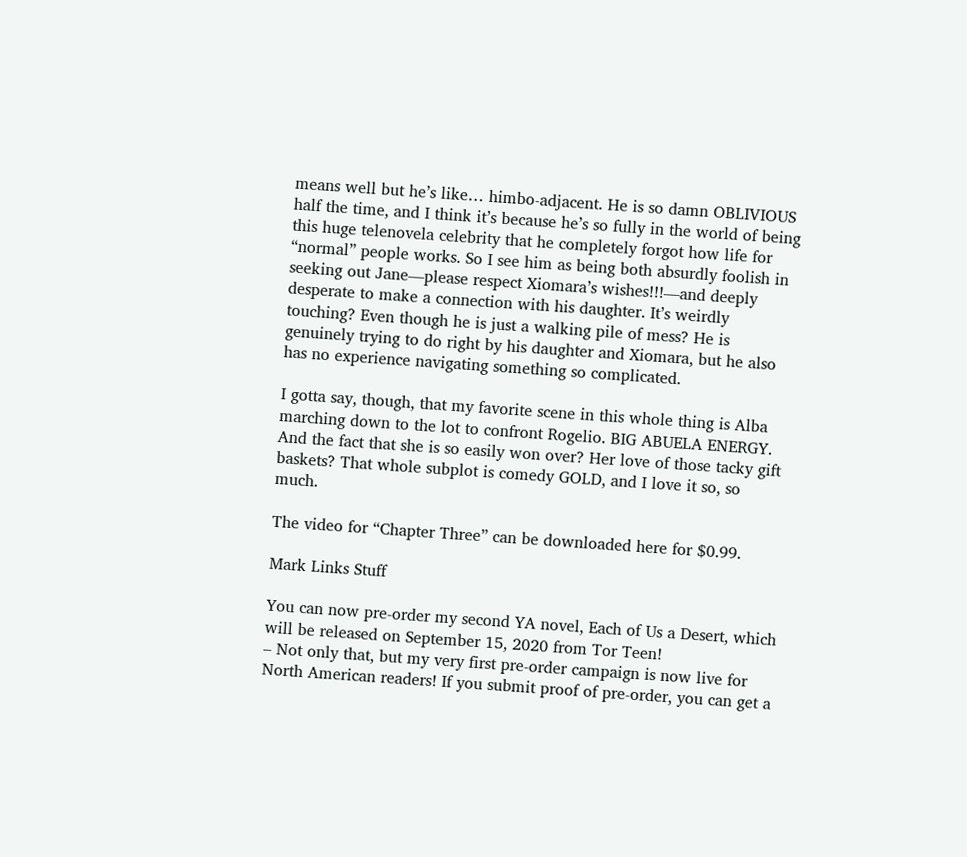means well but he’s like… himbo-adjacent. He is so damn OBLIVIOUS half the time, and I think it’s because he’s so fully in the world of being this huge telenovela celebrity that he completely forgot how life for “normal” people works. So I see him as being both absurdly foolish in seeking out Jane—please respect Xiomara’s wishes!!!—and deeply desperate to make a connection with his daughter. It’s weirdly touching? Even though he is just a walking pile of mess? He is genuinely trying to do right by his daughter and Xiomara, but he also has no experience navigating something so complicated.

I gotta say, though, that my favorite scene in this whole thing is Alba marching down to the lot to confront Rogelio. BIG ABUELA ENERGY. And the fact that she is so easily won over? Her love of those tacky gift baskets? That whole subplot is comedy GOLD, and I love it so, so much.

The video for “Chapter Three” can be downloaded here for $0.99.

Mark Links Stuff

You can now pre-order my second YA novel, Each of Us a Desert, which will be released on September 15, 2020 from Tor Teen!
– Not only that, but my very first pre-order campaign is now live for North American readers! If you submit proof of pre-order, you can get a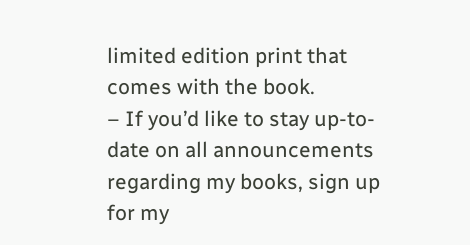limited edition print that comes with the book.
– If you’d like to stay up-to-date on all announcements regarding my books, sign up for my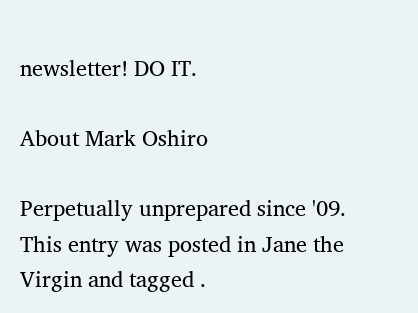newsletter! DO IT.

About Mark Oshiro

Perpetually unprepared since '09.
This entry was posted in Jane the Virgin and tagged .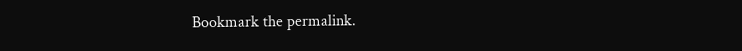Bookmark the permalink.